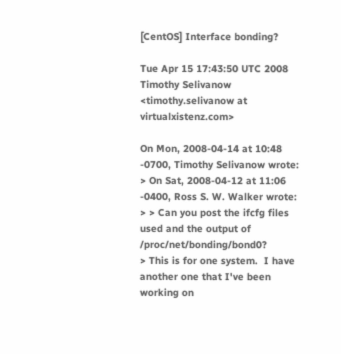[CentOS] Interface bonding?

Tue Apr 15 17:43:50 UTC 2008
Timothy Selivanow <timothy.selivanow at virtualxistenz.com>

On Mon, 2008-04-14 at 10:48 -0700, Timothy Selivanow wrote:
> On Sat, 2008-04-12 at 11:06 -0400, Ross S. W. Walker wrote:
> > Can you post the ifcfg files used and the output of /proc/net/bonding/bond0?
> This is for one system.  I have another one that I've been working on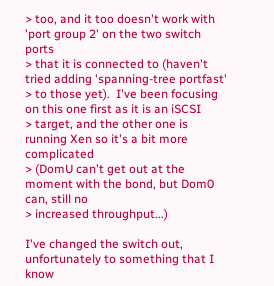> too, and it too doesn't work with 'port group 2' on the two switch ports
> that it is connected to (haven't tried adding 'spanning-tree portfast'
> to those yet).  I've been focusing on this one first as it is an iSCSI
> target, and the other one is running Xen so it's a bit more complicated
> (DomU can't get out at the moment with the bond, but Dom0 can, still no
> increased throughput...)

I've changed the switch out, unfortunately to something that I know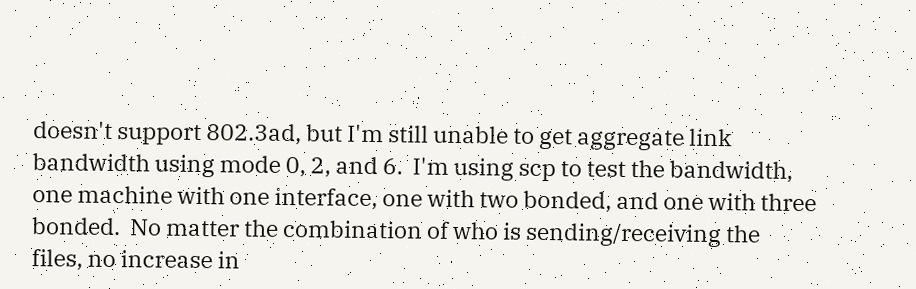doesn't support 802.3ad, but I'm still unable to get aggregate link
bandwidth using mode 0, 2, and 6.  I'm using scp to test the bandwidth,
one machine with one interface, one with two bonded, and one with three
bonded.  No matter the combination of who is sending/receiving the
files, no increase in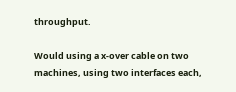throughput.

Would using a x-over cable on two machines, using two interfaces each,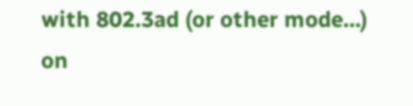with 802.3ad (or other mode...) on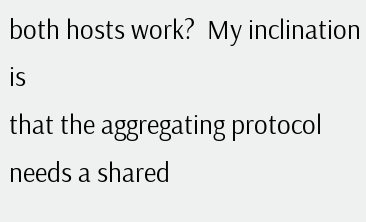both hosts work?  My inclination is
that the aggregating protocol needs a shared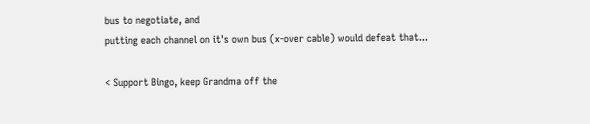bus to negotiate, and
putting each channel on it's own bus (x-over cable) would defeat that...

< Support Bingo, keep Grandma off the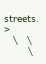streets. >
   \   \
        \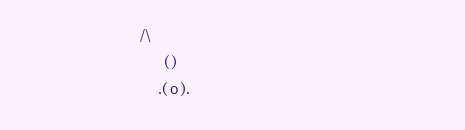/\
        ( )
      .( o ).